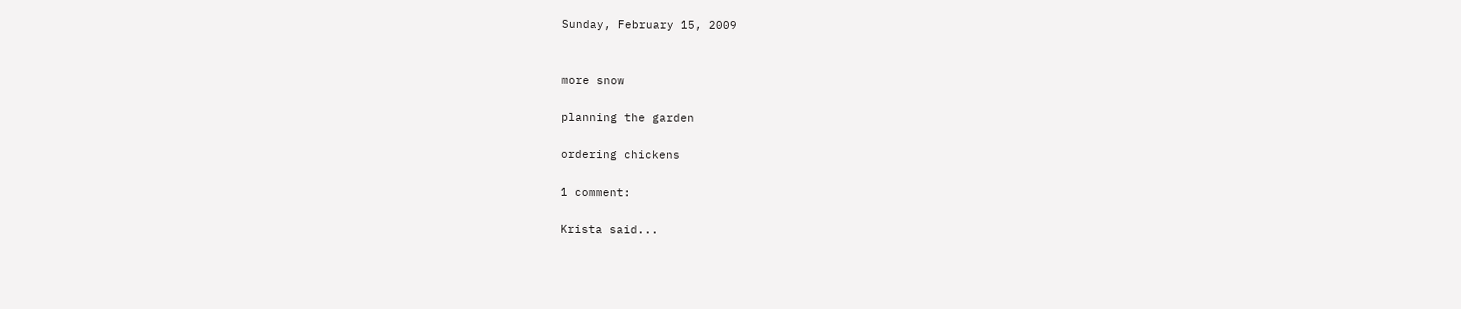Sunday, February 15, 2009


more snow

planning the garden

ordering chickens

1 comment:

Krista said...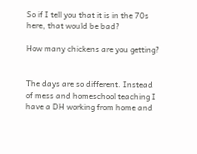So if I tell you that it is in the 70s here, that would be bad?

How many chickens are you getting?


The days are so different. Instead of mess and homeschool teaching I have a DH working from home and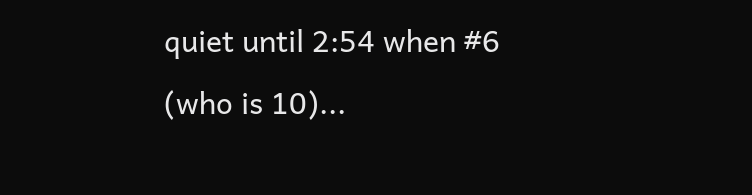quiet until 2:54 when #6 (who is 10)...